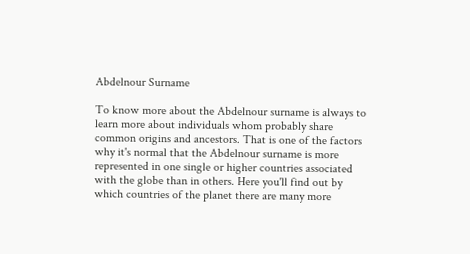Abdelnour Surname

To know more about the Abdelnour surname is always to learn more about individuals whom probably share common origins and ancestors. That is one of the factors why it's normal that the Abdelnour surname is more represented in one single or higher countries associated with the globe than in others. Here you'll find out by which countries of the planet there are many more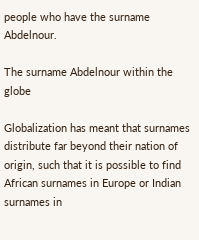people who have the surname Abdelnour.

The surname Abdelnour within the globe

Globalization has meant that surnames distribute far beyond their nation of origin, such that it is possible to find African surnames in Europe or Indian surnames in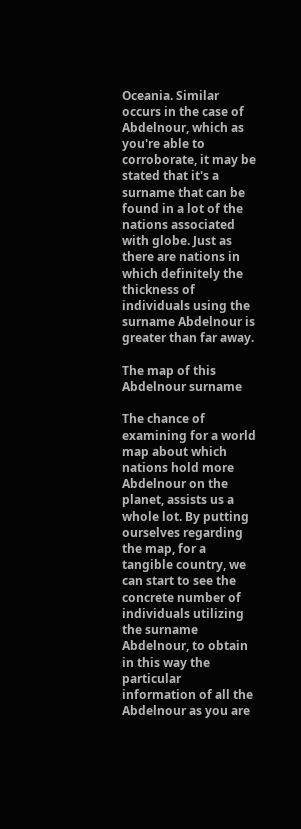Oceania. Similar occurs in the case of Abdelnour, which as you're able to corroborate, it may be stated that it's a surname that can be found in a lot of the nations associated with globe. Just as there are nations in which definitely the thickness of individuals using the surname Abdelnour is greater than far away.

The map of this Abdelnour surname

The chance of examining for a world map about which nations hold more Abdelnour on the planet, assists us a whole lot. By putting ourselves regarding the map, for a tangible country, we can start to see the concrete number of individuals utilizing the surname Abdelnour, to obtain in this way the particular information of all the Abdelnour as you are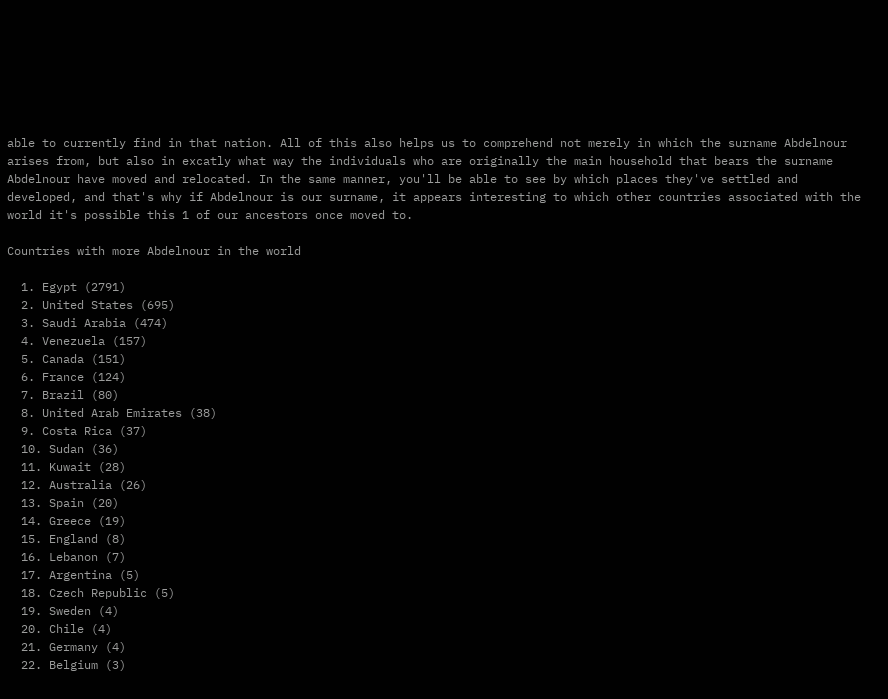able to currently find in that nation. All of this also helps us to comprehend not merely in which the surname Abdelnour arises from, but also in excatly what way the individuals who are originally the main household that bears the surname Abdelnour have moved and relocated. In the same manner, you'll be able to see by which places they've settled and developed, and that's why if Abdelnour is our surname, it appears interesting to which other countries associated with the world it's possible this 1 of our ancestors once moved to.

Countries with more Abdelnour in the world

  1. Egypt (2791)
  2. United States (695)
  3. Saudi Arabia (474)
  4. Venezuela (157)
  5. Canada (151)
  6. France (124)
  7. Brazil (80)
  8. United Arab Emirates (38)
  9. Costa Rica (37)
  10. Sudan (36)
  11. Kuwait (28)
  12. Australia (26)
  13. Spain (20)
  14. Greece (19)
  15. England (8)
  16. Lebanon (7)
  17. Argentina (5)
  18. Czech Republic (5)
  19. Sweden (4)
  20. Chile (4)
  21. Germany (4)
  22. Belgium (3)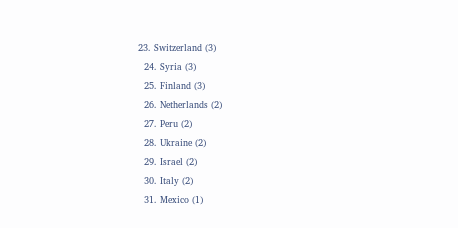23. Switzerland (3)
  24. Syria (3)
  25. Finland (3)
  26. Netherlands (2)
  27. Peru (2)
  28. Ukraine (2)
  29. Israel (2)
  30. Italy (2)
  31. Mexico (1)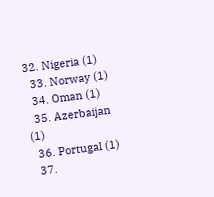32. Nigeria (1)
  33. Norway (1)
  34. Oman (1)
  35. Azerbaijan (1)
  36. Portugal (1)
  37.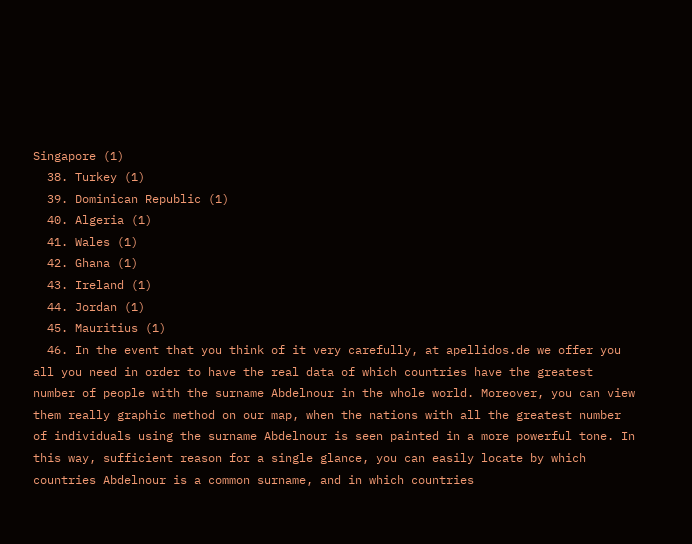Singapore (1)
  38. Turkey (1)
  39. Dominican Republic (1)
  40. Algeria (1)
  41. Wales (1)
  42. Ghana (1)
  43. Ireland (1)
  44. Jordan (1)
  45. Mauritius (1)
  46. In the event that you think of it very carefully, at apellidos.de we offer you all you need in order to have the real data of which countries have the greatest number of people with the surname Abdelnour in the whole world. Moreover, you can view them really graphic method on our map, when the nations with all the greatest number of individuals using the surname Abdelnour is seen painted in a more powerful tone. In this way, sufficient reason for a single glance, you can easily locate by which countries Abdelnour is a common surname, and in which countries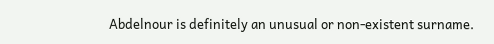Abdelnour is definitely an unusual or non-existent surname.